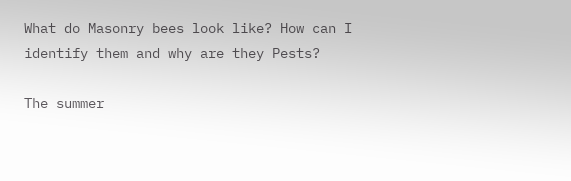What do Masonry bees look like? How can I identify them and why are they Pests?

The summer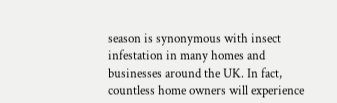season is synonymous with insect infestation in many homes and businesses around the UK. In fact, countless home owners will experience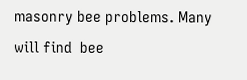masonry bee problems. Many will find  bee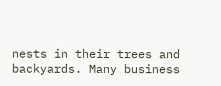nests in their trees and backyards. Many business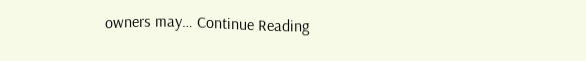owners may… Continue Reading